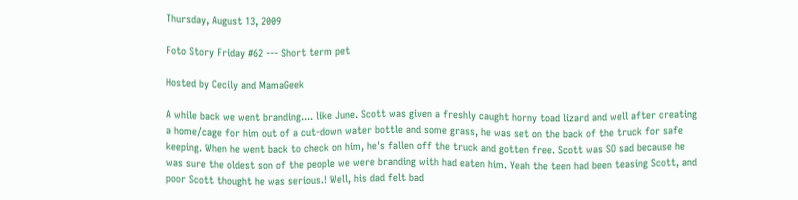Thursday, August 13, 2009

Foto Story Friday #62 --- Short term pet

Hosted by Cecily and MamaGeek

A while back we went branding.... like June. Scott was given a freshly caught horny toad lizard and well after creating a home/cage for him out of a cut-down water bottle and some grass, he was set on the back of the truck for safe keeping. When he went back to check on him, he's fallen off the truck and gotten free. Scott was SO sad because he was sure the oldest son of the people we were branding with had eaten him. Yeah the teen had been teasing Scott, and poor Scott thought he was serious.! Well, his dad felt bad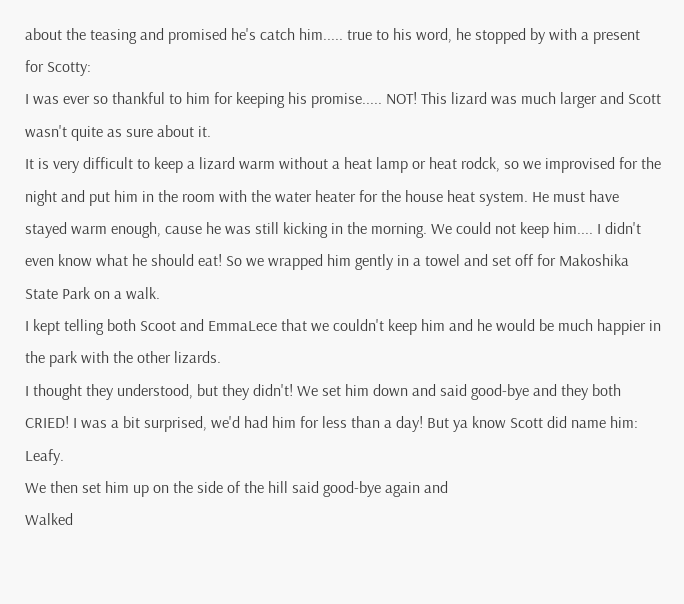about the teasing and promised he's catch him..... true to his word, he stopped by with a present for Scotty:
I was ever so thankful to him for keeping his promise..... NOT! This lizard was much larger and Scott wasn't quite as sure about it.
It is very difficult to keep a lizard warm without a heat lamp or heat rodck, so we improvised for the night and put him in the room with the water heater for the house heat system. He must have stayed warm enough, cause he was still kicking in the morning. We could not keep him.... I didn't even know what he should eat! So we wrapped him gently in a towel and set off for Makoshika State Park on a walk.
I kept telling both Scoot and EmmaLece that we couldn't keep him and he would be much happier in the park with the other lizards.
I thought they understood, but they didn't! We set him down and said good-bye and they both CRIED! I was a bit surprised, we'd had him for less than a day! But ya know Scott did name him: Leafy.
We then set him up on the side of the hill said good-bye again and
Walked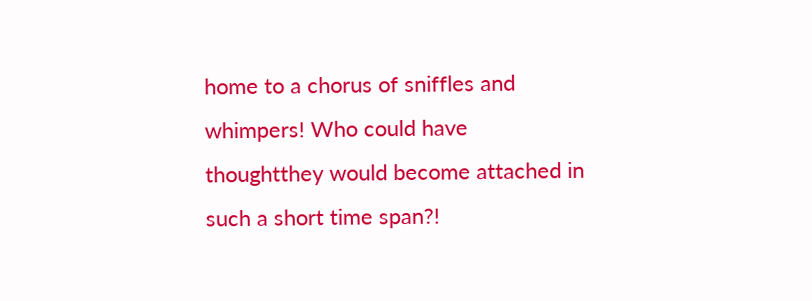home to a chorus of sniffles and whimpers! Who could have thoughtthey would become attached in such a short time span?!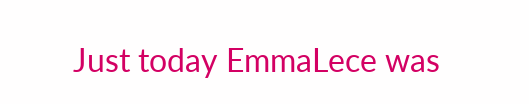Just today EmmaLece was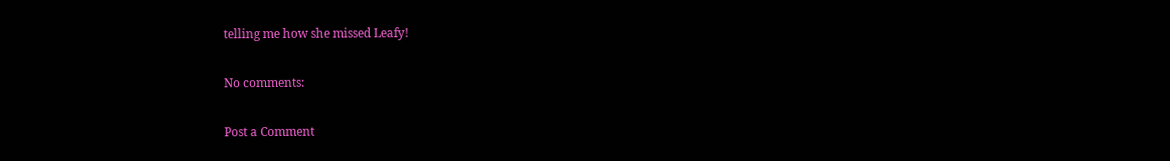telling me how she missed Leafy!

No comments:

Post a Comment